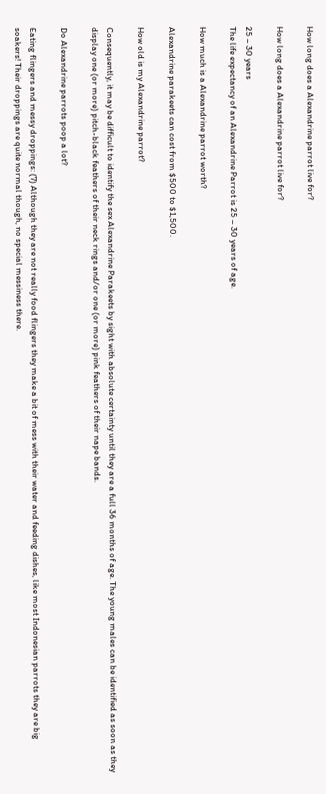How long does a Alexandrine parrot live for?

How long does a Alexandrine parrot live for?

25 – 30 years
The life expectancy of an Alexandrine Parrot is 25 – 30 years of age.

How much is a Alexandrine parrot worth?

Alexandrine parakeets can cost from $500 to $1,500.

How old is my Alexandrine parrot?

Consequently, it may be difficult to identify the sex Alexandrine Parakeets by sight with absolute certainty until they are a full 36 months of age. The young males can be identified as soon as they display one (or more) pitch-black feathers of their neck rings and/or one (or more) pink feathers of their nape bands.

Do Alexandrine parrots poop a lot?

Eating flingers and messy droppings: (7) Although they are not really food flingers they make a bit of mess with their water and feeding dishes, like most Indonesian parrots they are big soakers! Their droppings are quite normal though, no special messiness there.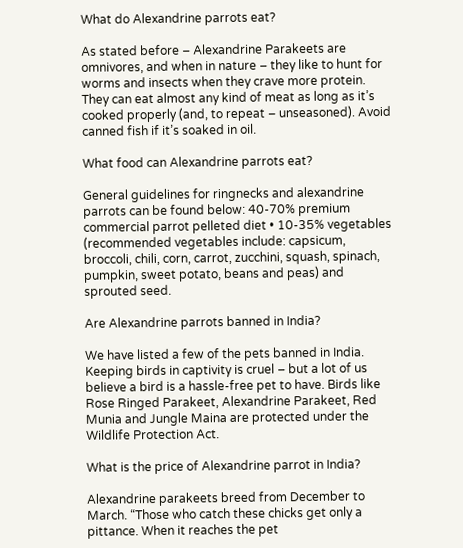What do Alexandrine parrots eat?

As stated before – Alexandrine Parakeets are omnivores, and when in nature – they like to hunt for worms and insects when they crave more protein. They can eat almost any kind of meat as long as it’s cooked properly (and, to repeat – unseasoned). Avoid canned fish if it’s soaked in oil.

What food can Alexandrine parrots eat?

General guidelines for ringnecks and alexandrine parrots can be found below: 40-70% premium commercial parrot pelleted diet • 10-35% vegetables (recommended vegetables include: capsicum, broccoli, chili, corn, carrot, zucchini, squash, spinach, pumpkin, sweet potato, beans and peas) and sprouted seed.

Are Alexandrine parrots banned in India?

We have listed a few of the pets banned in India. Keeping birds in captivity is cruel – but a lot of us believe a bird is a hassle-free pet to have. Birds like Rose Ringed Parakeet, Alexandrine Parakeet, Red Munia and Jungle Maina are protected under the Wildlife Protection Act.

What is the price of Alexandrine parrot in India?

Alexandrine parakeets breed from December to March. “Those who catch these chicks get only a pittance. When it reaches the pet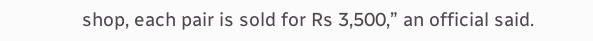shop, each pair is sold for Rs 3,500,” an official said.